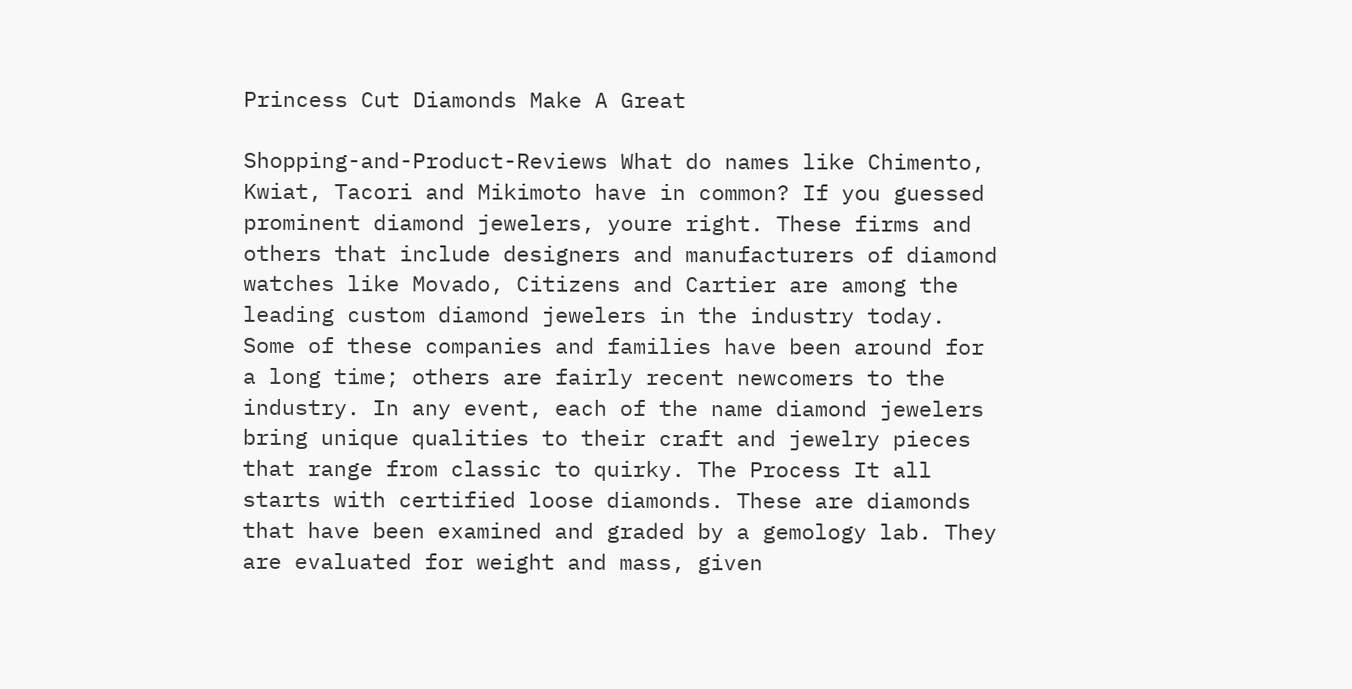Princess Cut Diamonds Make A Great

Shopping-and-Product-Reviews What do names like Chimento, Kwiat, Tacori and Mikimoto have in common? If you guessed prominent diamond jewelers, youre right. These firms and others that include designers and manufacturers of diamond watches like Movado, Citizens and Cartier are among the leading custom diamond jewelers in the industry today. Some of these companies and families have been around for a long time; others are fairly recent newcomers to the industry. In any event, each of the name diamond jewelers bring unique qualities to their craft and jewelry pieces that range from classic to quirky. The Process It all starts with certified loose diamonds. These are diamonds that have been examined and graded by a gemology lab. They are evaluated for weight and mass, given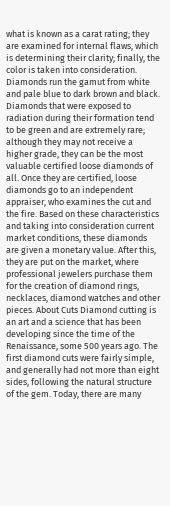what is known as a carat rating; they are examined for internal flaws, which is determining their clarity; finally, the color is taken into consideration. Diamonds run the gamut from white and pale blue to dark brown and black. Diamonds that were exposed to radiation during their formation tend to be green and are extremely rare; although they may not receive a higher grade, they can be the most valuable certified loose diamonds of all. Once they are certified, loose diamonds go to an independent appraiser, who examines the cut and the fire. Based on these characteristics and taking into consideration current market conditions, these diamonds are given a monetary value. After this, they are put on the market, where professional jewelers purchase them for the creation of diamond rings, necklaces, diamond watches and other pieces. About Cuts Diamond cutting is an art and a science that has been developing since the time of the Renaissance, some 500 years ago. The first diamond cuts were fairly simple, and generally had not more than eight sides, following the natural structure of the gem. Today, there are many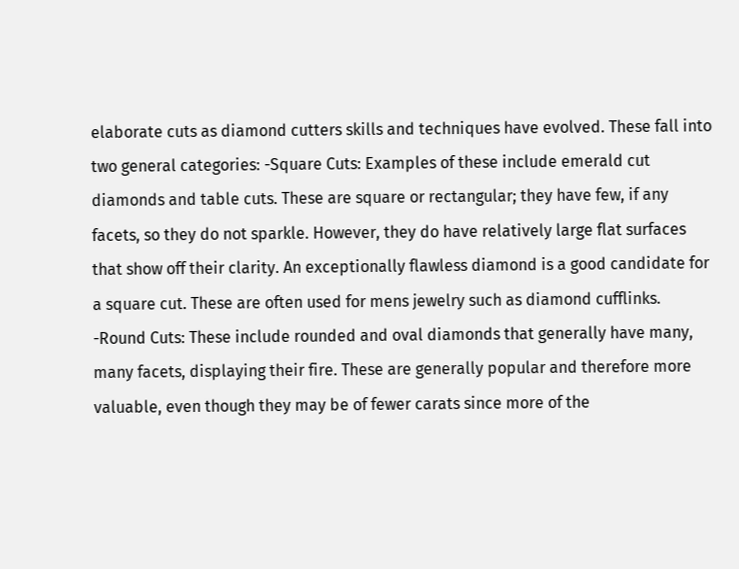elaborate cuts as diamond cutters skills and techniques have evolved. These fall into two general categories: -Square Cuts: Examples of these include emerald cut diamonds and table cuts. These are square or rectangular; they have few, if any facets, so they do not sparkle. However, they do have relatively large flat surfaces that show off their clarity. An exceptionally flawless diamond is a good candidate for a square cut. These are often used for mens jewelry such as diamond cufflinks. -Round Cuts: These include rounded and oval diamonds that generally have many, many facets, displaying their fire. These are generally popular and therefore more valuable, even though they may be of fewer carats since more of the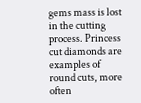gems mass is lost in the cutting process. Princess cut diamonds are examples of round cuts, more often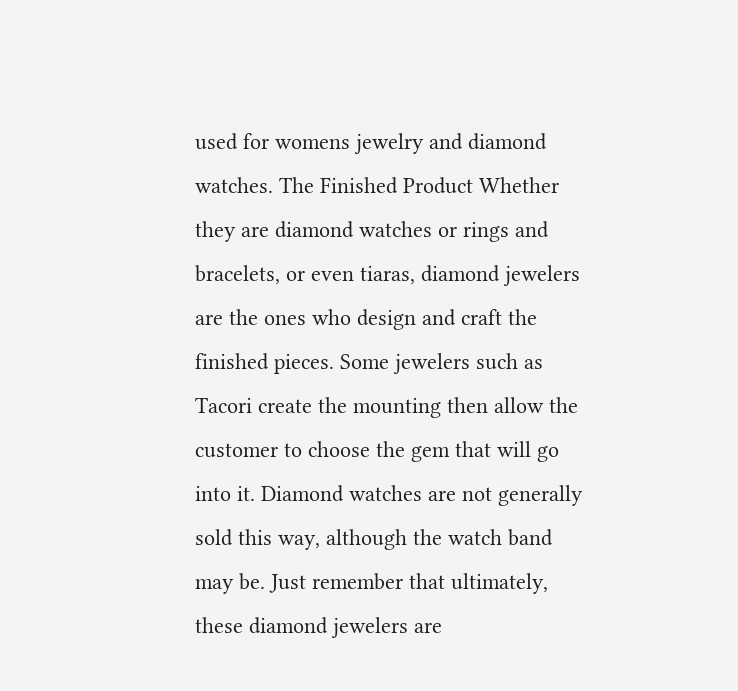used for womens jewelry and diamond watches. The Finished Product Whether they are diamond watches or rings and bracelets, or even tiaras, diamond jewelers are the ones who design and craft the finished pieces. Some jewelers such as Tacori create the mounting then allow the customer to choose the gem that will go into it. Diamond watches are not generally sold this way, although the watch band may be. Just remember that ultimately, these diamond jewelers are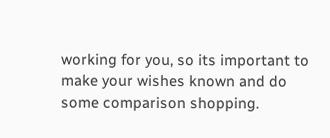working for you, so its important to make your wishes known and do some comparison shopping.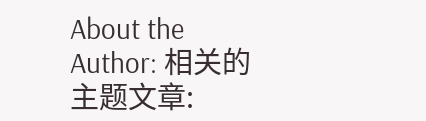About the Author: 相关的主题文章: